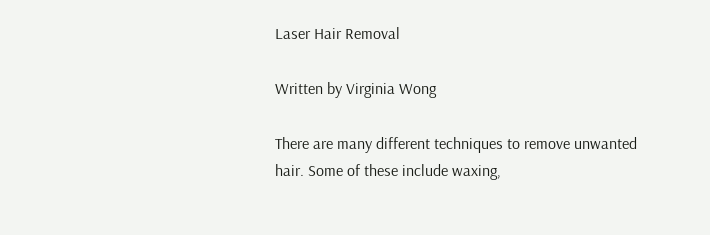Laser Hair Removal

Written by Virginia Wong

There are many different techniques to remove unwanted hair. Some of these include waxing,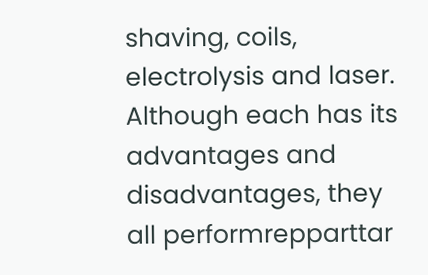shaving, coils, electrolysis and laser. Although each has its advantages and disadvantages, they all performrepparttar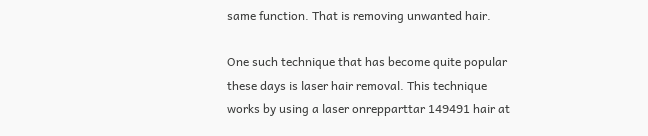same function. That is removing unwanted hair.

One such technique that has become quite popular these days is laser hair removal. This technique works by using a laser onrepparttar 149491 hair at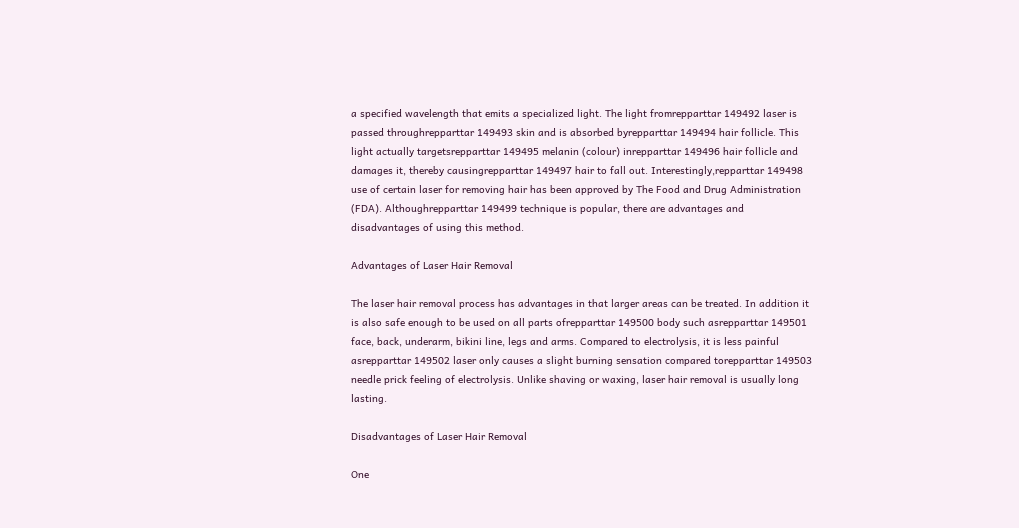a specified wavelength that emits a specialized light. The light fromrepparttar 149492 laser is passed throughrepparttar 149493 skin and is absorbed byrepparttar 149494 hair follicle. This light actually targetsrepparttar 149495 melanin (colour) inrepparttar 149496 hair follicle and damages it, thereby causingrepparttar 149497 hair to fall out. Interestingly,repparttar 149498 use of certain laser for removing hair has been approved by The Food and Drug Administration (FDA). Althoughrepparttar 149499 technique is popular, there are advantages and disadvantages of using this method.

Advantages of Laser Hair Removal

The laser hair removal process has advantages in that larger areas can be treated. In addition it is also safe enough to be used on all parts ofrepparttar 149500 body such asrepparttar 149501 face, back, underarm, bikini line, legs and arms. Compared to electrolysis, it is less painful asrepparttar 149502 laser only causes a slight burning sensation compared torepparttar 149503 needle prick feeling of electrolysis. Unlike shaving or waxing, laser hair removal is usually long lasting.

Disadvantages of Laser Hair Removal

One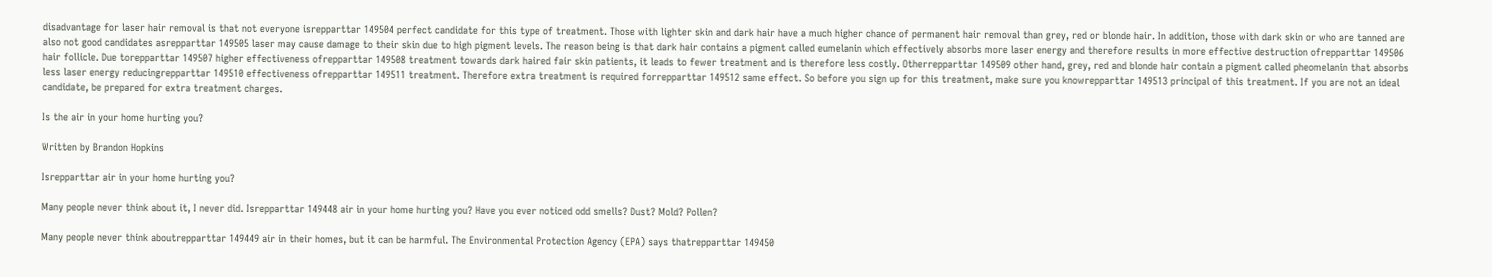disadvantage for laser hair removal is that not everyone isrepparttar 149504 perfect candidate for this type of treatment. Those with lighter skin and dark hair have a much higher chance of permanent hair removal than grey, red or blonde hair. In addition, those with dark skin or who are tanned are also not good candidates asrepparttar 149505 laser may cause damage to their skin due to high pigment levels. The reason being is that dark hair contains a pigment called eumelanin which effectively absorbs more laser energy and therefore results in more effective destruction ofrepparttar 149506 hair follicle. Due torepparttar 149507 higher effectiveness ofrepparttar 149508 treatment towards dark haired fair skin patients, it leads to fewer treatment and is therefore less costly. Otherrepparttar 149509 other hand, grey, red and blonde hair contain a pigment called pheomelanin that absorbs less laser energy reducingrepparttar 149510 effectiveness ofrepparttar 149511 treatment. Therefore extra treatment is required forrepparttar 149512 same effect. So before you sign up for this treatment, make sure you knowrepparttar 149513 principal of this treatment. If you are not an ideal candidate, be prepared for extra treatment charges.

Is the air in your home hurting you?

Written by Brandon Hopkins

Isrepparttar air in your home hurting you?

Many people never think about it, I never did. Isrepparttar 149448 air in your home hurting you? Have you ever noticed odd smells? Dust? Mold? Pollen?

Many people never think aboutrepparttar 149449 air in their homes, but it can be harmful. The Environmental Protection Agency (EPA) says thatrepparttar 149450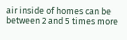air inside of homes can be between 2 and 5 times more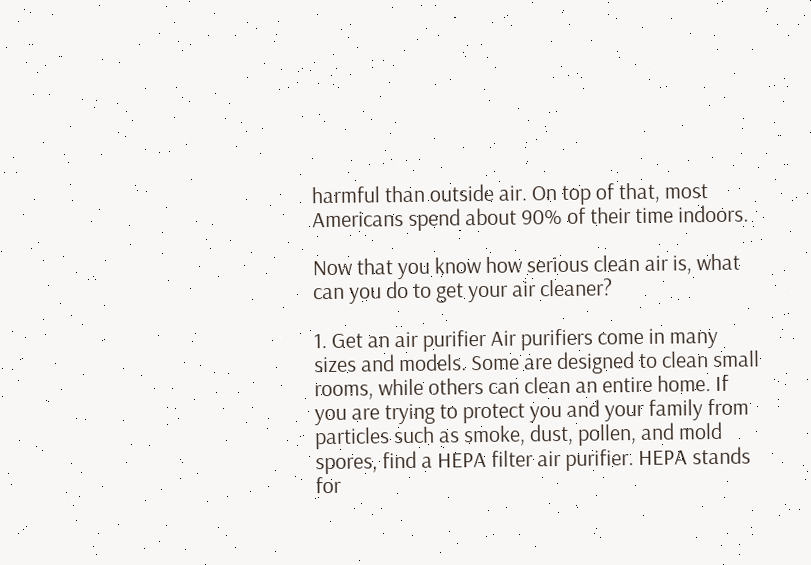harmful than outside air. On top of that, most Americans spend about 90% of their time indoors.

Now that you know how serious clean air is, what can you do to get your air cleaner?

1. Get an air purifier Air purifiers come in many sizes and models. Some are designed to clean small rooms, while others can clean an entire home. If you are trying to protect you and your family from particles such as smoke, dust, pollen, and mold spores, find a HEPA filter air purifier. HEPA stands for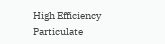High Efficiency Particulate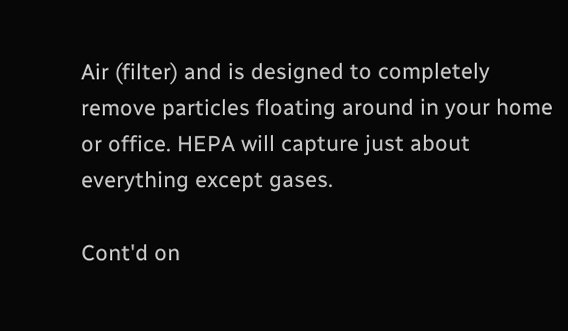Air (filter) and is designed to completely remove particles floating around in your home or office. HEPA will capture just about everything except gases.

Cont'd on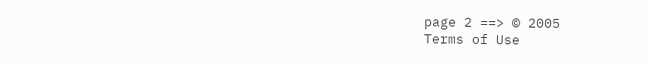page 2 ==> © 2005
Terms of Use